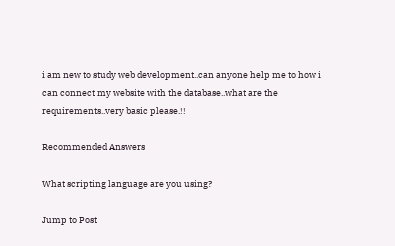i am new to study web development..can anyone help me to how i can connect my website with the database..what are the requirements..very basic please.!!

Recommended Answers

What scripting language are you using?

Jump to Post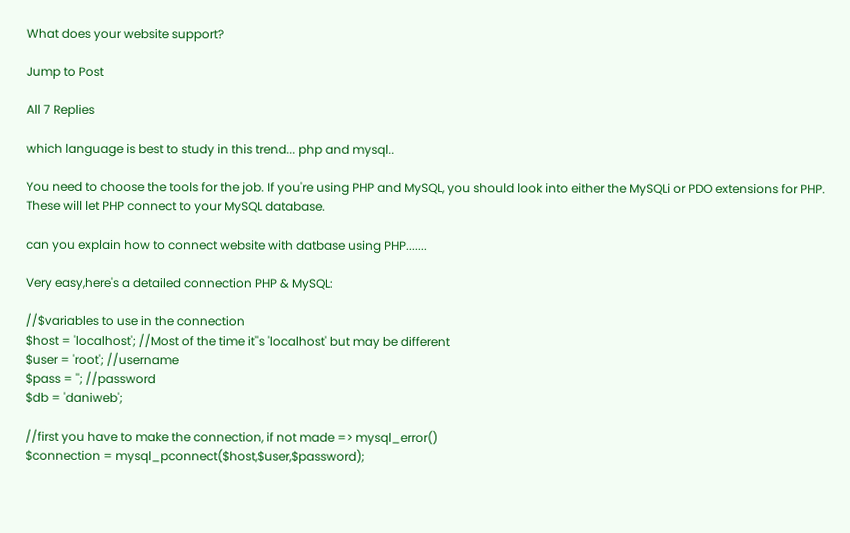What does your website support?

Jump to Post

All 7 Replies

which language is best to study in this trend... php and mysql..

You need to choose the tools for the job. If you're using PHP and MySQL, you should look into either the MySQLi or PDO extensions for PHP. These will let PHP connect to your MySQL database.

can you explain how to connect website with datbase using PHP.......

Very easy,here's a detailed connection PHP & MySQL:

//$variables to use in the connection
$host = 'localhost'; //Most of the time it''s 'localhost' but may be different
$user = 'root'; //username
$pass = ''; //password
$db = 'daniweb';

//first you have to make the connection, if not made => mysql_error()
$connection = mysql_pconnect($host,$user,$password);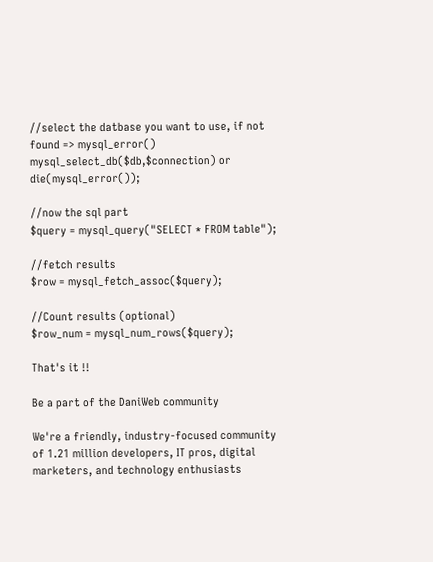//select the datbase you want to use, if not found => mysql_error()
mysql_select_db($db,$connection) or die(mysql_error());

//now the sql part
$query = mysql_query("SELECT * FROM table");

//fetch results
$row = mysql_fetch_assoc($query);

//Count results (optional)
$row_num = mysql_num_rows($query);

That's it !!

Be a part of the DaniWeb community

We're a friendly, industry-focused community of 1.21 million developers, IT pros, digital marketers, and technology enthusiasts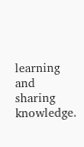learning and sharing knowledge.